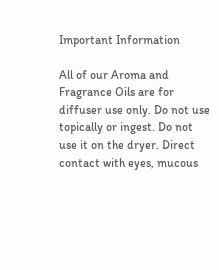Important Information

All of our Aroma and Fragrance Oils are for diffuser use only. Do not use topically or ingest. Do not use it on the dryer. Direct contact with eyes, mucous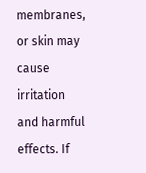membranes, or skin may cause irritation and harmful effects. If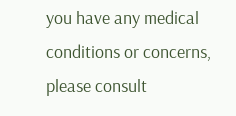you have any medical conditions or concerns, please consult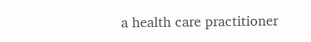a health care practitioner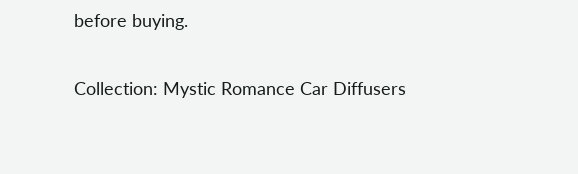before buying.

Collection: Mystic Romance Car Diffusers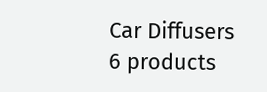Car Diffusers
6 products